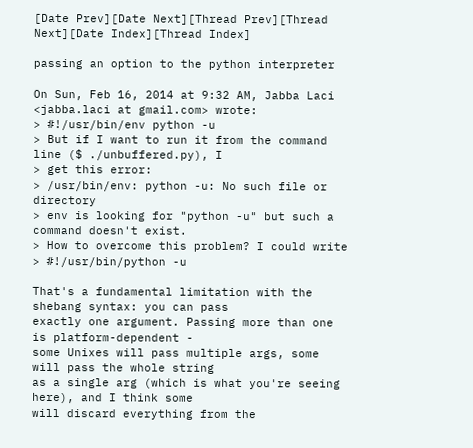[Date Prev][Date Next][Thread Prev][Thread Next][Date Index][Thread Index]

passing an option to the python interpreter

On Sun, Feb 16, 2014 at 9:32 AM, Jabba Laci <jabba.laci at gmail.com> wrote:
> #!/usr/bin/env python -u
> But if I want to run it from the command line ($ ./unbuffered.py), I
> get this error:
> /usr/bin/env: python -u: No such file or directory
> env is looking for "python -u" but such a command doesn't exist.
> How to overcome this problem? I could write
> #!/usr/bin/python -u

That's a fundamental limitation with the shebang syntax: you can pass
exactly one argument. Passing more than one is platform-dependent -
some Unixes will pass multiple args, some will pass the whole string
as a single arg (which is what you're seeing here), and I think some
will discard everything from the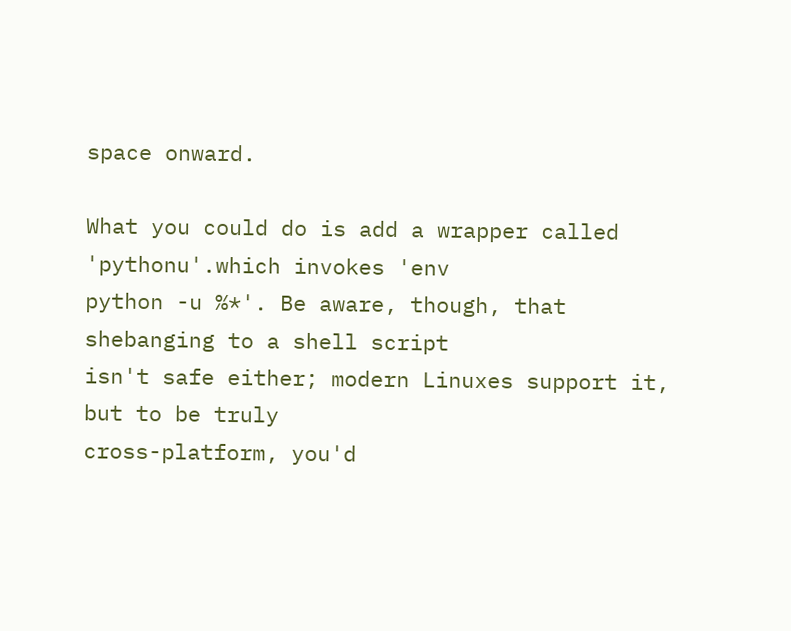space onward.

What you could do is add a wrapper called 'pythonu'.which invokes 'env
python -u %*'. Be aware, though, that shebanging to a shell script
isn't safe either; modern Linuxes support it, but to be truly
cross-platform, you'd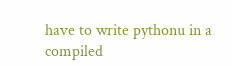have to write pythonu in a compiled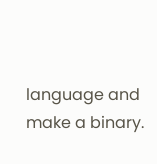language and
make a binary.